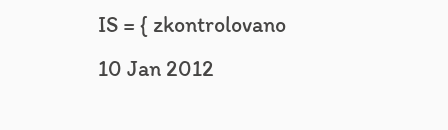IS = { zkontrolovano 10 Jan 2012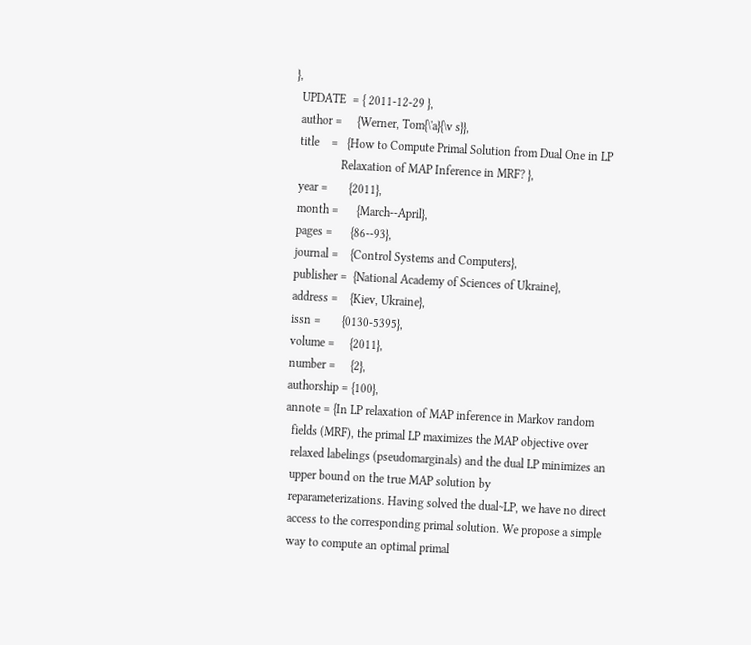},
  UPDATE  = { 2011-12-29 },
  author =     {Werner, Tom{\'a}{\v s}},
  title    =   {How to Compute Primal Solution from Dual One in LP
                Relaxation of MAP Inference in MRF? },
  year =       {2011},
  month =      {March--April},
  pages =      {86--93},
  journal =    {Control Systems and Computers},
  publisher =  {National Academy of Sciences of Ukraine},
  address =    {Kiev, Ukraine},
  issn =       {0130-5395},
  volume =     {2011},
  number =     {2},
  authorship = {100},
  annote = {In LP relaxation of MAP inference in Markov random
    fields (MRF), the primal LP maximizes the MAP objective over
    relaxed labelings (pseudomarginals) and the dual LP minimizes an
    upper bound on the true MAP solution by
    reparameterizations. Having solved the dual~LP, we have no direct
    access to the corresponding primal solution. We propose a simple
    way to compute an optimal primal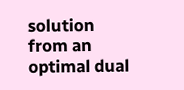solution from an optimal dual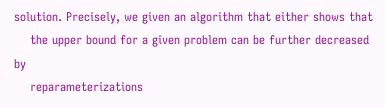solution. Precisely, we given an algorithm that either shows that
    the upper bound for a given problem can be further decreased by
    reparameterizations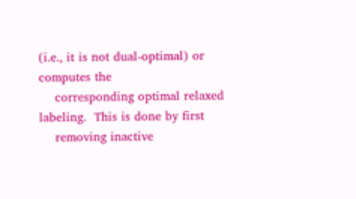(i.e., it is not dual-optimal) or computes the
    corresponding optimal relaxed labeling.  This is done by first
    removing inactive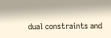dual constraints and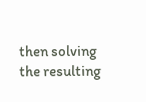then solving the resulting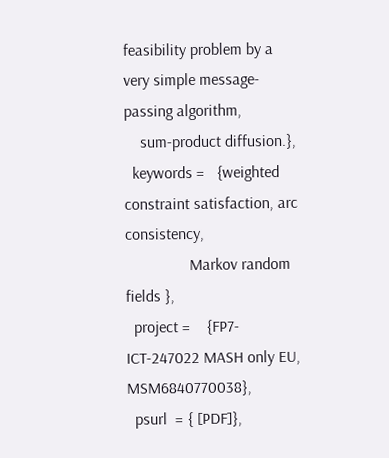feasibility problem by a very simple message-passing algorithm,
    sum-product diffusion.},
  keywords =   {weighted constraint satisfaction, arc consistency,
                Markov random fields },
  project =    {FP7-ICT-247022 MASH only EU, MSM6840770038},
  psurl  = { [PDF]},